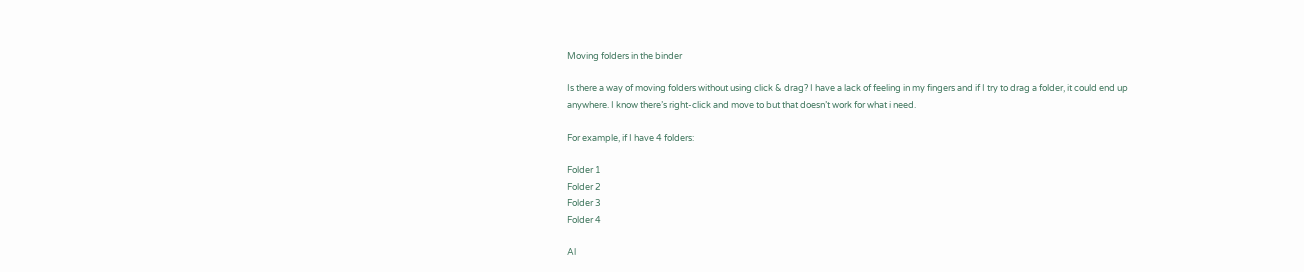Moving folders in the binder

Is there a way of moving folders without using click & drag? I have a lack of feeling in my fingers and if I try to drag a folder, it could end up anywhere. I know there’s right-click and move to but that doesn’t work for what i need.

For example, if I have 4 folders:

Folder 1
Folder 2
Folder 3
Folder 4

Al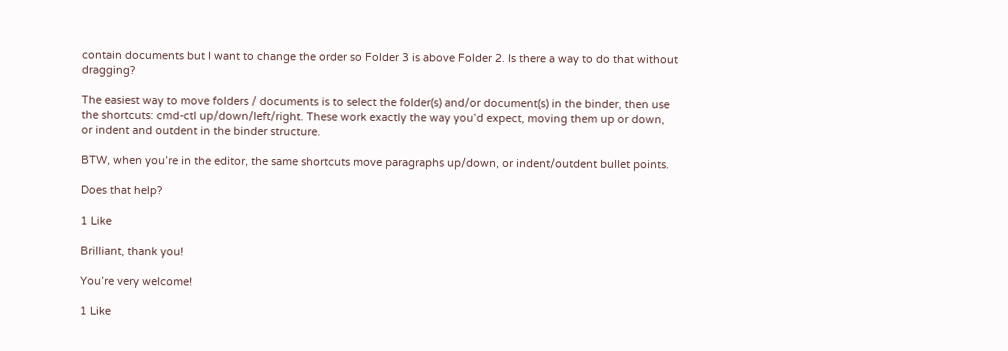contain documents but I want to change the order so Folder 3 is above Folder 2. Is there a way to do that without dragging?

The easiest way to move folders / documents is to select the folder(s) and/or document(s) in the binder, then use the shortcuts: cmd-ctl up/down/left/right. These work exactly the way you’d expect, moving them up or down, or indent and outdent in the binder structure.

BTW, when you’re in the editor, the same shortcuts move paragraphs up/down, or indent/outdent bullet points.

Does that help?

1 Like

Brilliant, thank you!

You’re very welcome!

1 Like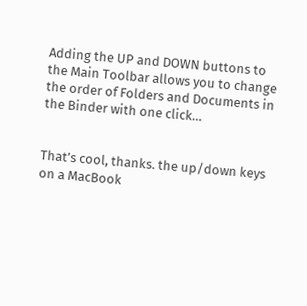Adding the UP and DOWN buttons to the Main Toolbar allows you to change the order of Folders and Documents in the Binder with one click…


That’s cool, thanks. the up/down keys on a MacBook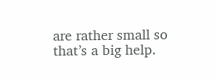are rather small so that’s a big help.